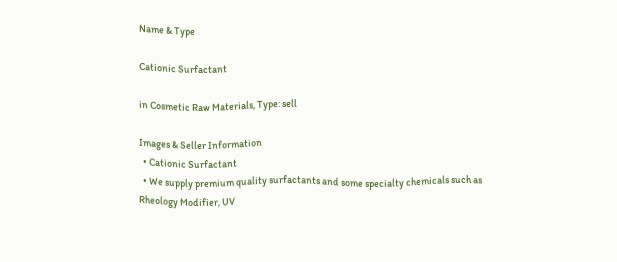Name & Type

Cationic Surfactant

in Cosmetic Raw Materials, Type: sell

Images & Seller Information
  • Cationic Surfactant
  • We supply premium quality surfactants and some specialty chemicals such as Rheology Modifier, UV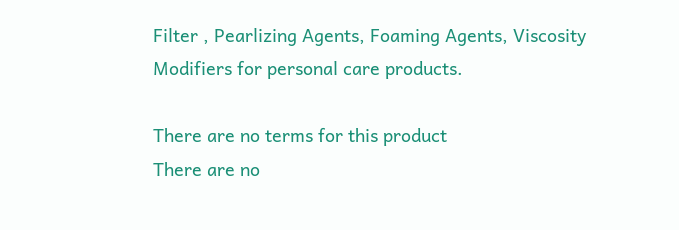Filter , Pearlizing Agents, Foaming Agents, Viscosity Modifiers for personal care products.

There are no terms for this product
There are no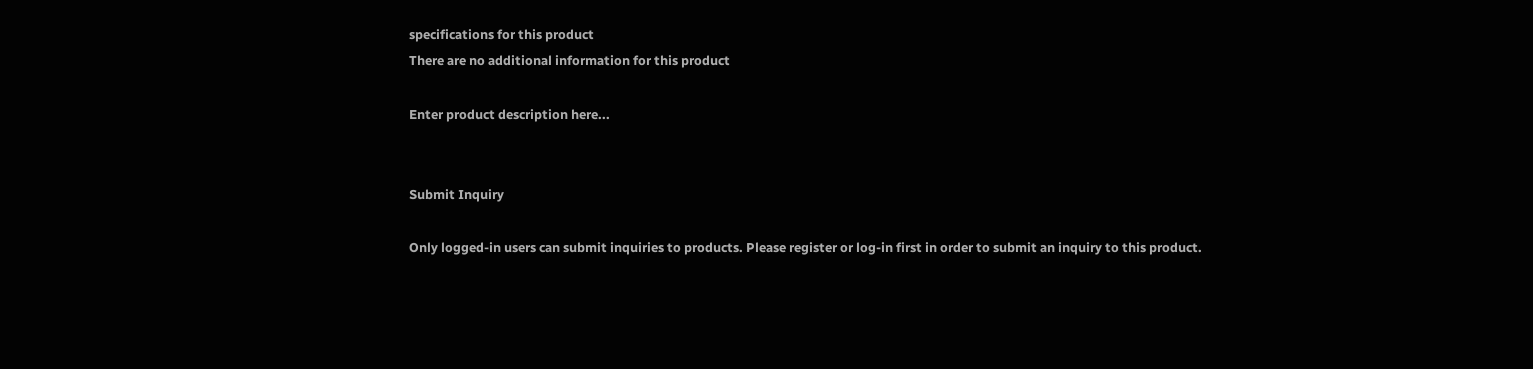specifications for this product
There are no additional information for this product

Enter product description here...


Submit Inquiry

Only logged-in users can submit inquiries to products. Please register or log-in first in order to submit an inquiry to this product.